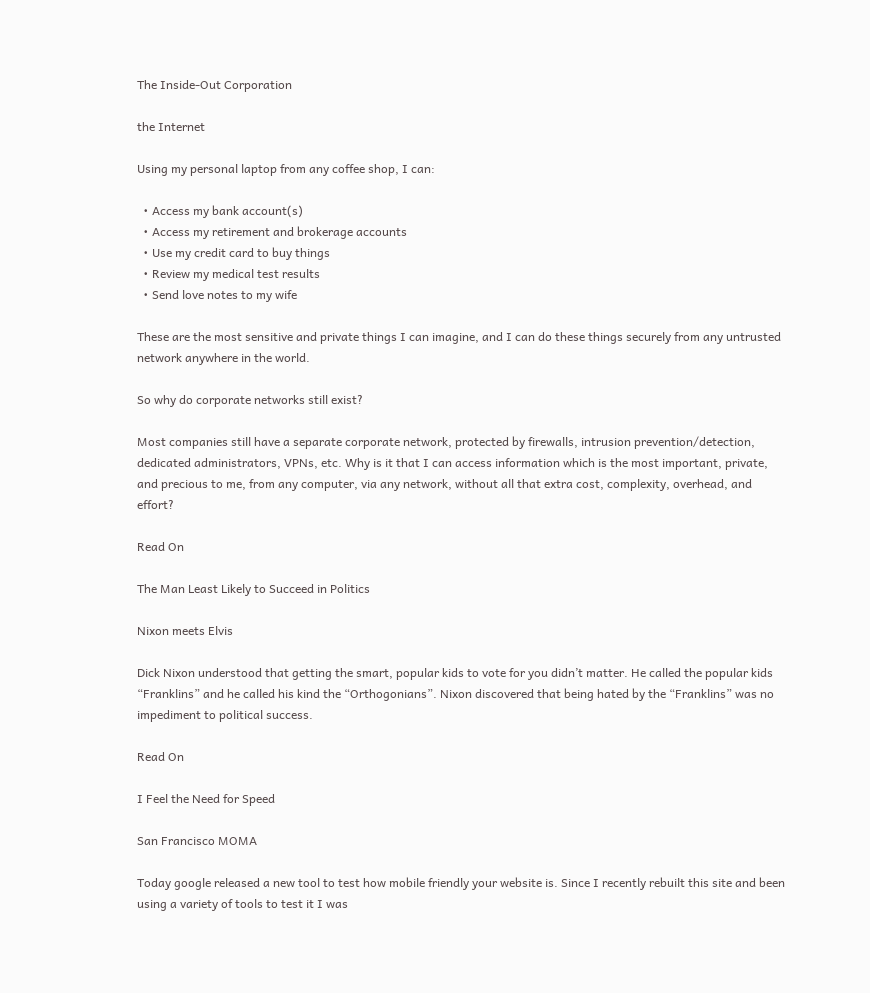The Inside-Out Corporation

the Internet

Using my personal laptop from any coffee shop, I can:

  • Access my bank account(s)
  • Access my retirement and brokerage accounts
  • Use my credit card to buy things
  • Review my medical test results
  • Send love notes to my wife

These are the most sensitive and private things I can imagine, and I can do these things securely from any untrusted network anywhere in the world.

So why do corporate networks still exist?

Most companies still have a separate corporate network, protected by firewalls, intrusion prevention/detection, dedicated administrators, VPNs, etc. Why is it that I can access information which is the most important, private, and precious to me, from any computer, via any network, without all that extra cost, complexity, overhead, and effort?

Read On

The Man Least Likely to Succeed in Politics

Nixon meets Elvis

Dick Nixon understood that getting the smart, popular kids to vote for you didn’t matter. He called the popular kids “Franklins” and he called his kind the “Orthogonians”. Nixon discovered that being hated by the “Franklins” was no impediment to political success.

Read On

I Feel the Need for Speed

San Francisco MOMA

Today google released a new tool to test how mobile friendly your website is. Since I recently rebuilt this site and been using a variety of tools to test it I was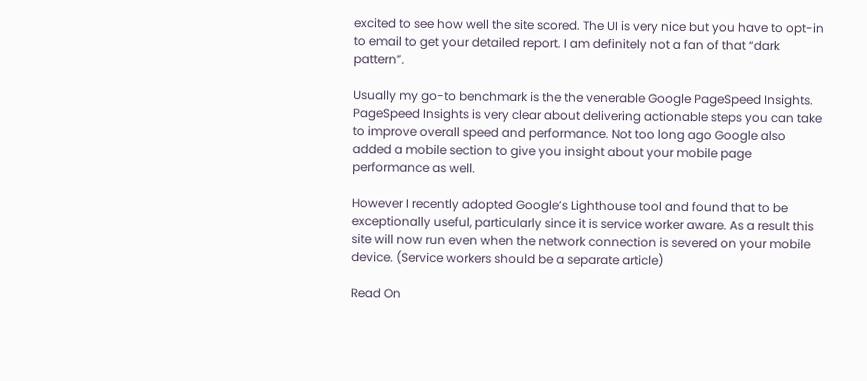excited to see how well the site scored. The UI is very nice but you have to opt-in to email to get your detailed report. I am definitely not a fan of that “dark pattern”.

Usually my go-to benchmark is the the venerable Google PageSpeed Insights. PageSpeed Insights is very clear about delivering actionable steps you can take to improve overall speed and performance. Not too long ago Google also added a mobile section to give you insight about your mobile page performance as well.

However I recently adopted Google’s Lighthouse tool and found that to be exceptionally useful, particularly since it is service worker aware. As a result this site will now run even when the network connection is severed on your mobile device. (Service workers should be a separate article)

Read On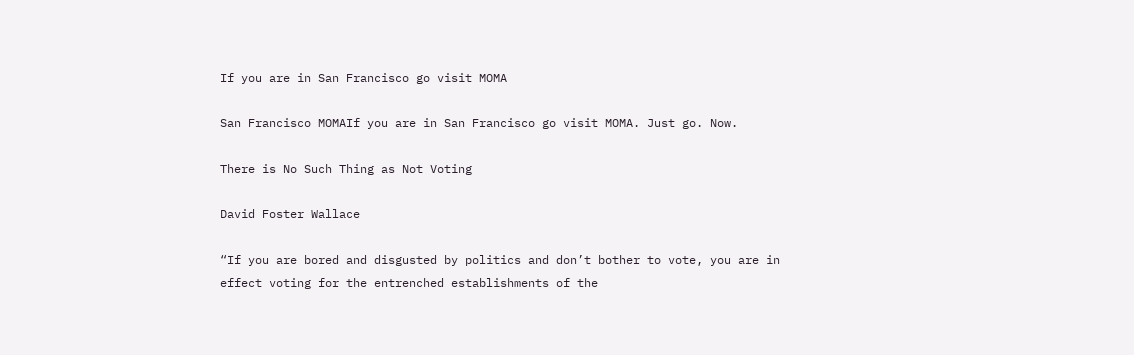If you are in San Francisco go visit MOMA

San Francisco MOMAIf you are in San Francisco go visit MOMA. Just go. Now.

There is No Such Thing as Not Voting

David Foster Wallace

“If you are bored and disgusted by politics and don’t bother to vote, you are in effect voting for the entrenched establishments of the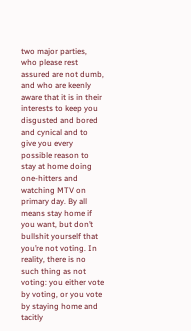two major parties, who please rest assured are not dumb, and who are keenly aware that it is in their interests to keep you disgusted and bored and cynical and to give you every possible reason to stay at home doing one-hitters and watching MTV on primary day. By all means stay home if you want, but don’t bullshit yourself that you’re not voting. In reality, there is no such thing as not voting: you either vote by voting, or you vote by staying home and tacitly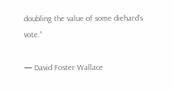doubling the value of some diehard’s vote.”

— David Foster Wallace